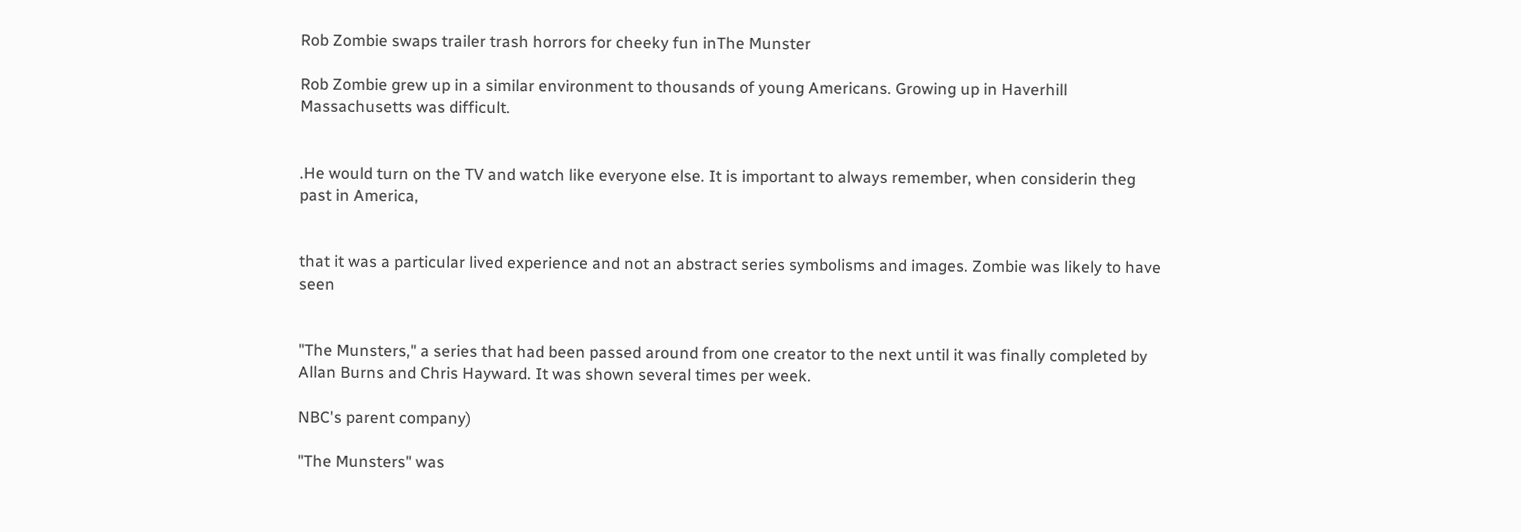Rob Zombie swaps trailer trash horrors for cheeky fun inThe Munster

Rob Zombie grew up in a similar environment to thousands of young Americans. Growing up in Haverhill Massachusetts was difficult.


.He would turn on the TV and watch like everyone else. It is important to always remember, when considerin theg past in America,


that it was a particular lived experience and not an abstract series symbolisms and images. Zombie was likely to have seen


"The Munsters," a series that had been passed around from one creator to the next until it was finally completed by Allan Burns and Chris Hayward. It was shown several times per week.

NBC's parent company)

"The Munsters" was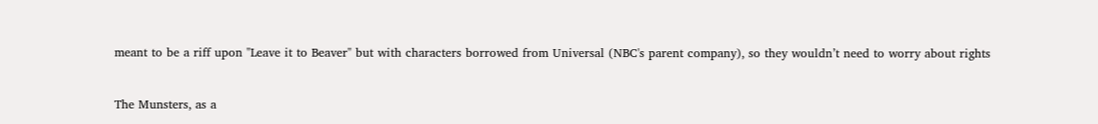meant to be a riff upon "Leave it to Beaver" but with characters borrowed from Universal (NBC's parent company), so they wouldn’t need to worry about rights


The Munsters, as a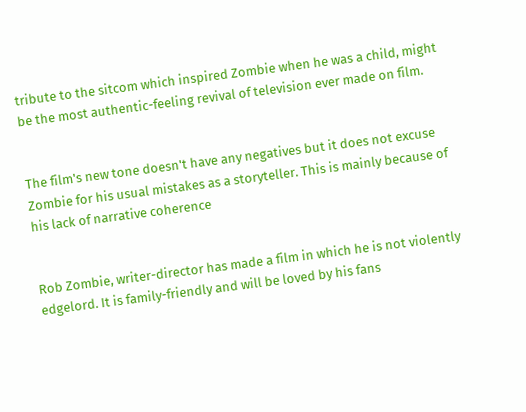tribute to the sitcom which inspired Zombie when he was a child, might be the most authentic-feeling revival of television ever made on film.


The film's new tone doesn't have any negatives but it does not excuse Zombie for his usual mistakes as a storyteller. This is mainly because of his lack of narrative coherence


Rob Zombie, writer-director has made a film in which he is not violently edgelord. It is family-friendly and will be loved by his fans